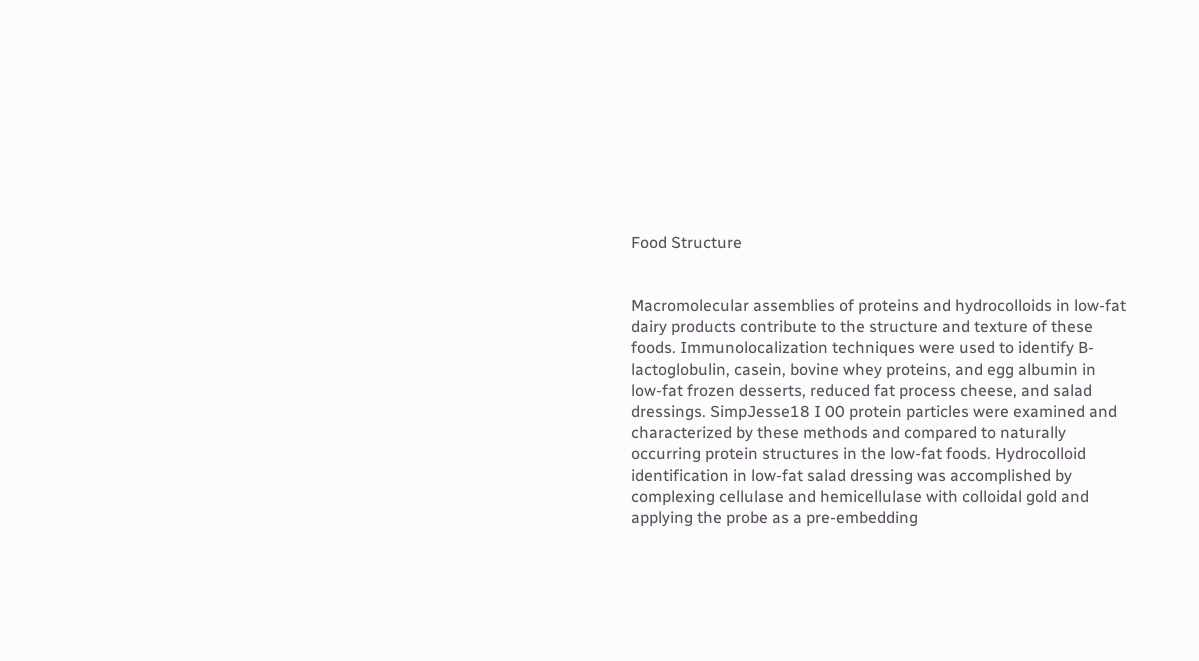Food Structure


Macromolecular assemblies of proteins and hydrocolloids in low-fat dairy products contribute to the structure and texture of these foods. Immunolocalization techniques were used to identify B-lactoglobulin, casein, bovine whey proteins, and egg albumin in low-fat frozen desserts, reduced fat process cheese, and salad dressings. SimpJesse18 I 00 protein particles were examined and characterized by these methods and compared to naturally occurring protein structures in the low-fat foods. Hydrocolloid identification in low-fat salad dressing was accomplished by complexing cellulase and hemicellulase with colloidal gold and applying the probe as a pre-embedding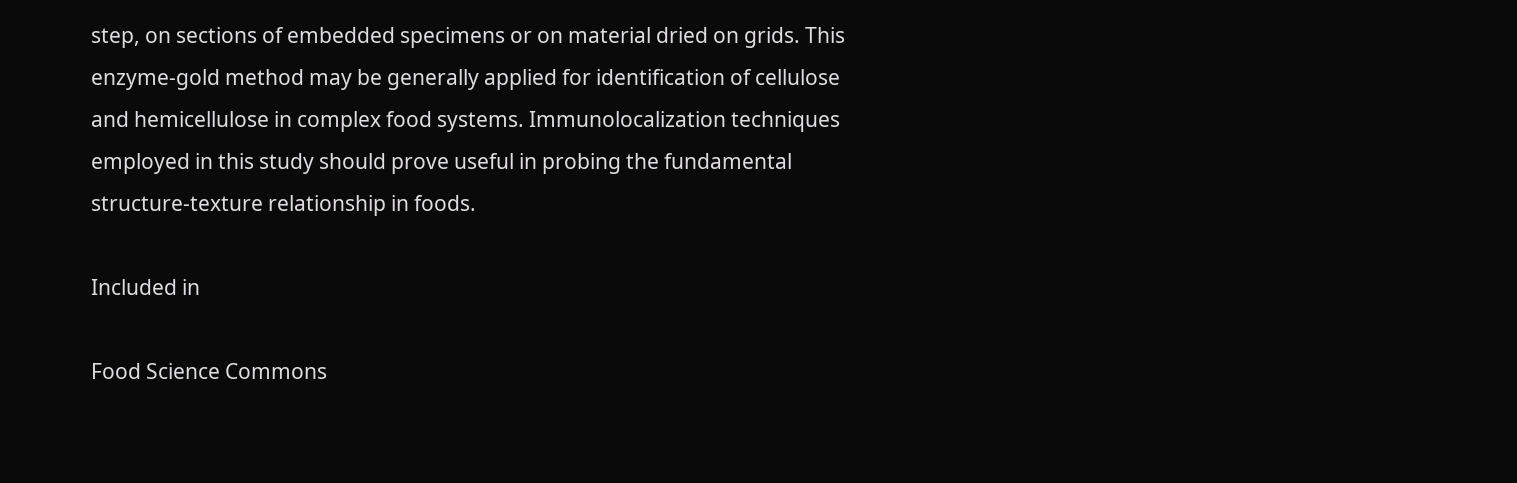step, on sections of embedded specimens or on material dried on grids. This enzyme-gold method may be generally applied for identification of cellulose and hemicellulose in complex food systems. Immunolocalization techniques employed in this study should prove useful in probing the fundamental structure-texture relationship in foods.

Included in

Food Science Commons